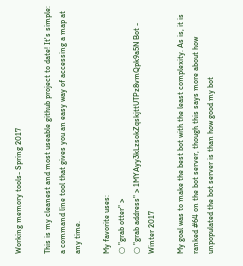Working memory tools- Spring 2017

This is my cleanest and most useable github project to date! It's simple: a command line tool that gives you an easy way of accessing a map at any time.

My favorite uses:
○ "grab otter" >
○ "grab address" > 1MYAyy3kLzsokZqskjttUTPz8vmQpk9a5N Bot - Winter 2017

My goal was to make the best bot with the least complexity. As is, it is ranked #64 on the bot server, though this says more about how unpopulated the bot server is than how good my bot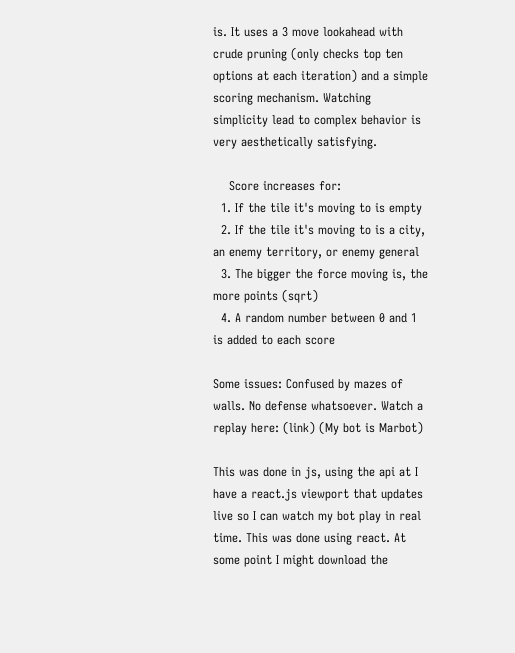is. It uses a 3 move lookahead with crude pruning (only checks top ten options at each iteration) and a simple scoring mechanism. Watching simplicity lead to complex behavior is very aesthetically satisfying.

    Score increases for:
  1. If the tile it's moving to is empty
  2. If the tile it's moving to is a city, an enemy territory, or enemy general
  3. The bigger the force moving is, the more points (sqrt)
  4. A random number between 0 and 1 is added to each score

Some issues: Confused by mazes of walls. No defense whatsoever. Watch a replay here: (link) (My bot is Marbot)

This was done in js, using the api at I have a react.js viewport that updates live so I can watch my bot play in real time. This was done using react. At some point I might download the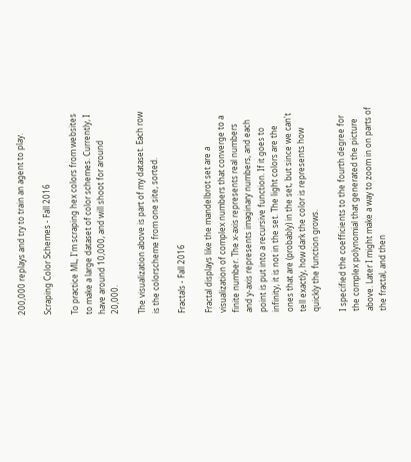200,000 replays and try to train an agent to play.

Scraping Color Schemes - Fall 2016

To practice ML, I'm scraping hex colors from websites to make a large dataset of color schemes. Currently, I have around 10,000, and will shoot for around 20,000.

The visualization above is part of my dataset. Each row is the colorscheme from one site, sorted.

Fractals - Fall 2016

Fractal displays like the mandelbrot set are a visualization of complex numbers that converge to a finite number. The x-axis represents real numbers and y-axis represents imaginary numbers, and each point is put into a recursive function. If it goes to infinity, it is not in the set. The light colors are the ones that are (probably) in the set, but since we can't tell exactly, how dark the color is represents how quickly the function grows.

I specified the coefficients to the fourth degree for the complex polynomial that generated the picture above. Later I might make a way to zoom in on parts of the fractal, and then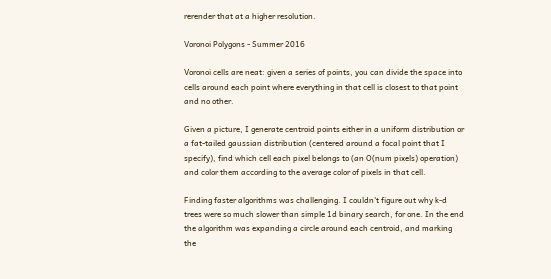rerender that at a higher resolution.

Voronoi Polygons - Summer 2016

Voronoi cells are neat: given a series of points, you can divide the space into cells around each point where everything in that cell is closest to that point and no other.

Given a picture, I generate centroid points either in a uniform distribution or a fat-tailed gaussian distribution (centered around a focal point that I specify), find which cell each pixel belongs to (an O(num pixels) operation) and color them according to the average color of pixels in that cell.

Finding faster algorithms was challenging. I couldn't figure out why k-d trees were so much slower than simple 1d binary search, for one. In the end the algorithm was expanding a circle around each centroid, and marking the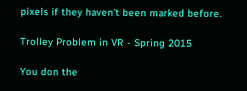pixels if they haven't been marked before.

Trolley Problem in VR - Spring 2015

You don the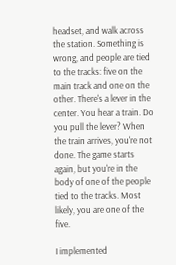headset, and walk across the station. Something is wrong, and people are tied to the tracks: five on the main track and one on the other. There's a lever in the center. You hear a train. Do you pull the lever? When the train arrives, you're not done. The game starts again, but you're in the body of one of the people tied to the tracks. Most likely, you are one of the five.

I implemented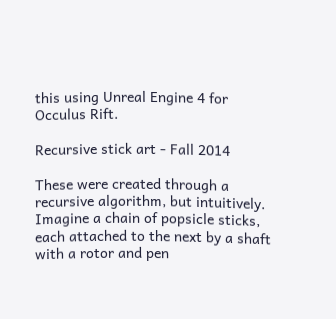this using Unreal Engine 4 for Occulus Rift.

Recursive stick art - Fall 2014

These were created through a recursive algorithm, but intuitively. Imagine a chain of popsicle sticks, each attached to the next by a shaft with a rotor and pen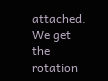attached. We get the rotation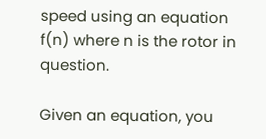speed using an equation f(n) where n is the rotor in question.

Given an equation, you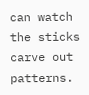can watch the sticks carve out patterns.